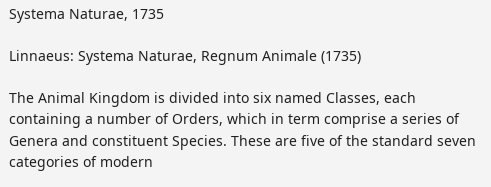Systema Naturae, 1735

Linnaeus: Systema Naturae, Regnum Animale (1735)

The Animal Kingdom is divided into six named Classes, each containing a number of Orders, which in term comprise a series of Genera and constituent Species. These are five of the standard seven categories of modern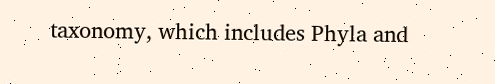taxonomy, which includes Phyla and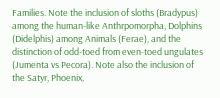Families. Note the inclusion of sloths (Bradypus) among the human-like Anthrpomorpha, Dolphins (Didelphis) among Animals (Ferae), and the distinction of odd-toed from even-toed ungulates (Jumenta vs Pecora). Note also the inclusion of the Satyr, Phoenix,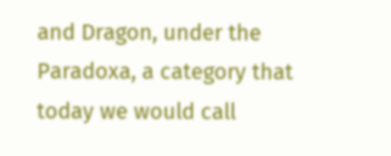and Dragon, under the Paradoxa, a category that today we would call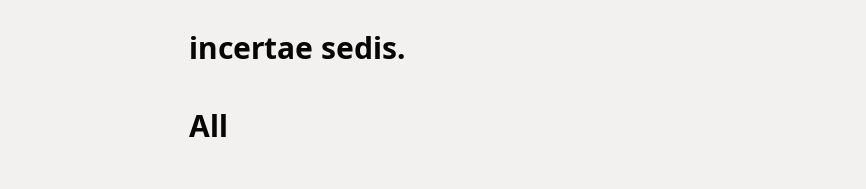incertae sedis.

All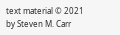text material © 2021 by Steven M. Carr